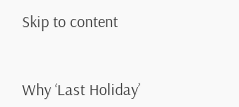Skip to content


Why ‘Last Holiday’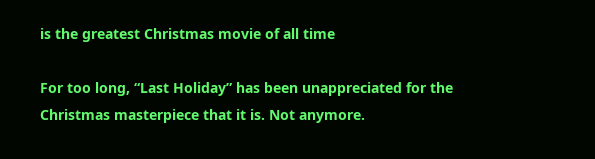is the greatest Christmas movie of all time

For too long, “Last Holiday” has been unappreciated for the Christmas masterpiece that it is. Not anymore.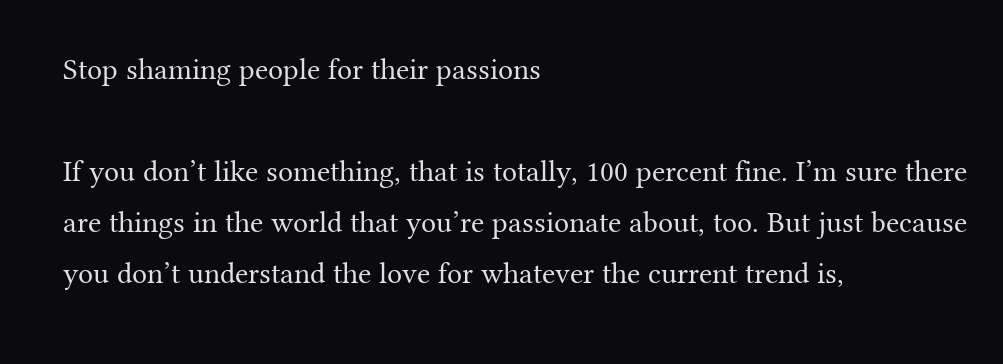Stop shaming people for their passions

If you don’t like something, that is totally, 100 percent fine. I’m sure there are things in the world that you’re passionate about, too. But just because you don’t understand the love for whatever the current trend is,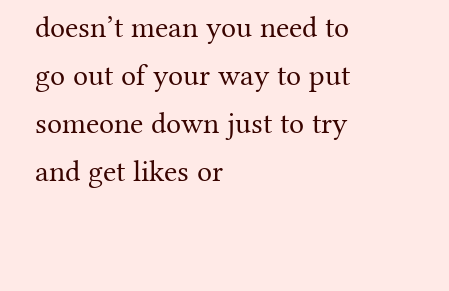doesn’t mean you need to go out of your way to put someone down just to try and get likes or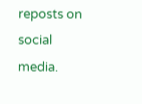reposts on social media.